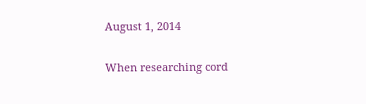August 1, 2014

When researching cord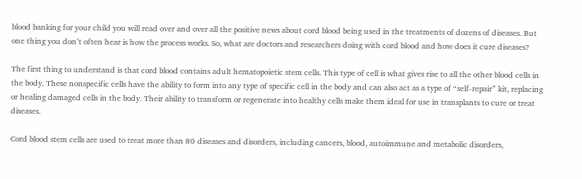blood banking for your child you will read over and over all the positive news about cord blood being used in the treatments of dozens of diseases. But one thing you don’t often hear is how the process works. So, what are doctors and researchers doing with cord blood and how does it cure diseases?

The first thing to understand is that cord blood contains adult hematopoietic stem cells. This type of cell is what gives rise to all the other blood cells in the body. These nonspecific cells have the ability to form into any type of specific cell in the body and can also act as a type of “self-repair” kit, replacing or healing damaged cells in the body. Their ability to transform or regenerate into healthy cells make them ideal for use in transplants to cure or treat diseases.

Cord blood stem cells are used to treat more than 80 diseases and disorders, including cancers, blood, autoimmune and metabolic disorders,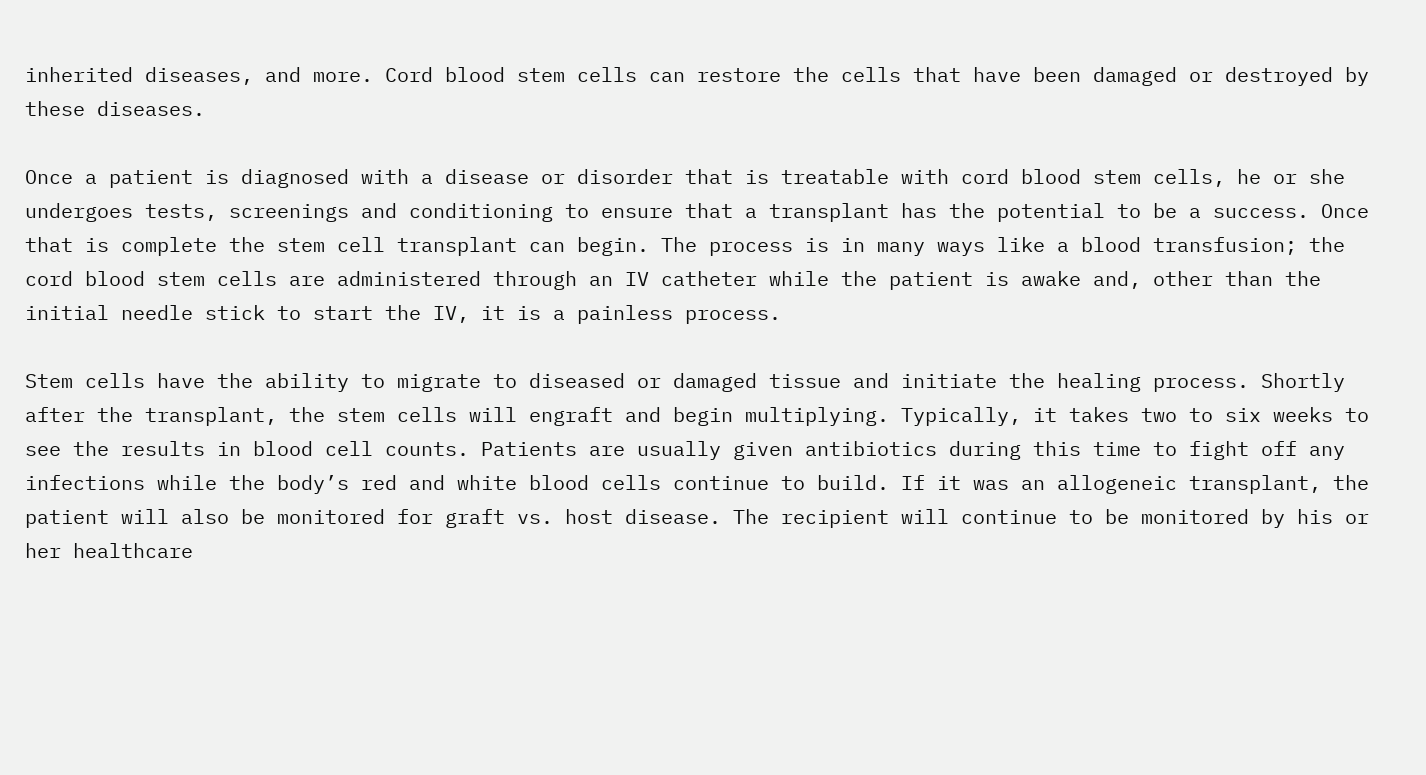inherited diseases, and more. Cord blood stem cells can restore the cells that have been damaged or destroyed by these diseases.

Once a patient is diagnosed with a disease or disorder that is treatable with cord blood stem cells, he or she undergoes tests, screenings and conditioning to ensure that a transplant has the potential to be a success. Once that is complete the stem cell transplant can begin. The process is in many ways like a blood transfusion; the cord blood stem cells are administered through an IV catheter while the patient is awake and, other than the initial needle stick to start the IV, it is a painless process.

Stem cells have the ability to migrate to diseased or damaged tissue and initiate the healing process. Shortly after the transplant, the stem cells will engraft and begin multiplying. Typically, it takes two to six weeks to see the results in blood cell counts. Patients are usually given antibiotics during this time to fight off any infections while the body’s red and white blood cells continue to build. If it was an allogeneic transplant, the patient will also be monitored for graft vs. host disease. The recipient will continue to be monitored by his or her healthcare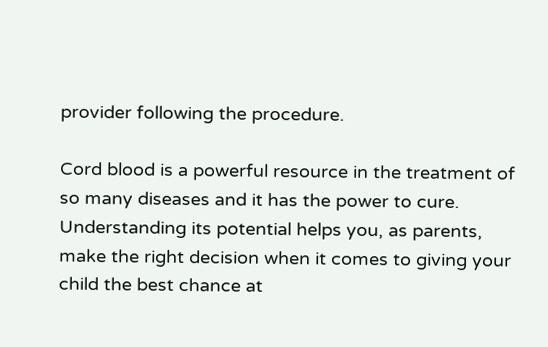provider following the procedure.

Cord blood is a powerful resource in the treatment of so many diseases and it has the power to cure. Understanding its potential helps you, as parents, make the right decision when it comes to giving your child the best chance at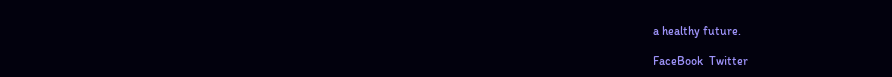a healthy future.

FaceBook  Twitter